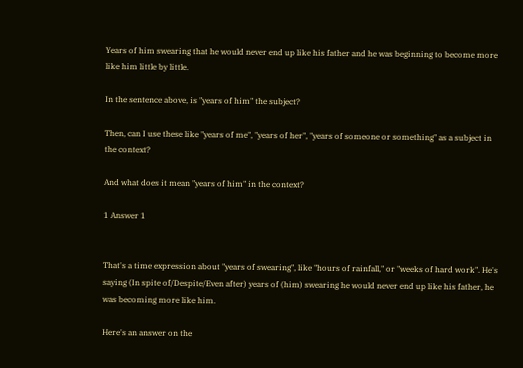Years of him swearing that he would never end up like his father and he was beginning to become more like him little by little.

In the sentence above, is "years of him" the subject?

Then, can I use these like "years of me", "years of her", "years of someone or something" as a subject in the context?

And what does it mean "years of him" in the context?

1 Answer 1


That's a time expression about "years of swearing", like "hours of rainfall," or "weeks of hard work". He's saying (In spite of/Despite/Even after) years of (him) swearing he would never end up like his father, he was becoming more like him.

Here's an answer on the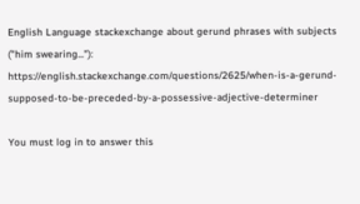English Language stackexchange about gerund phrases with subjects ("him swearing..."): https://english.stackexchange.com/questions/2625/when-is-a-gerund-supposed-to-be-preceded-by-a-possessive-adjective-determiner

You must log in to answer this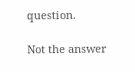question.

Not the answer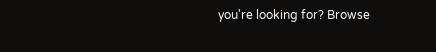you're looking for? Browse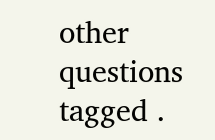other questions tagged .